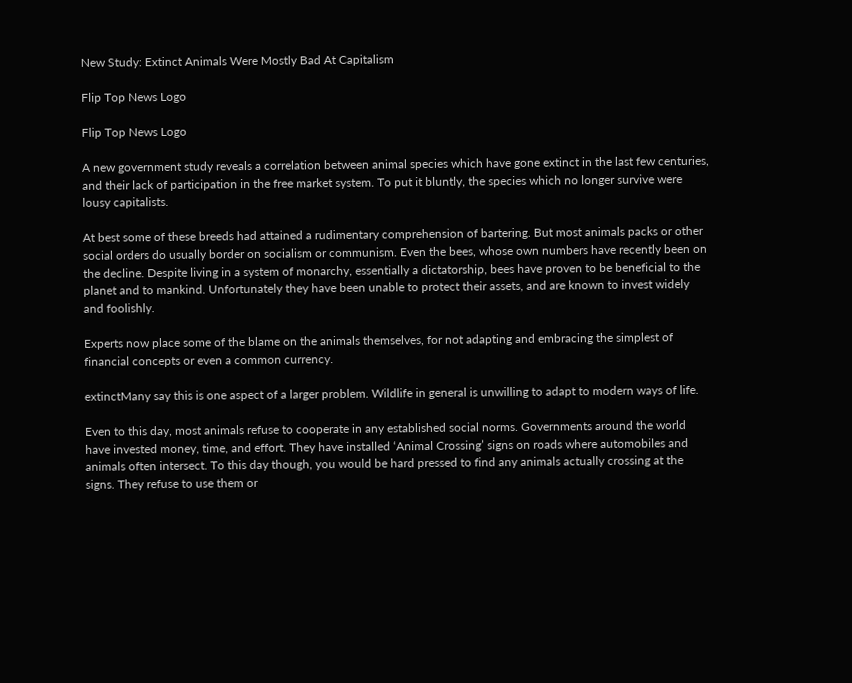New Study: Extinct Animals Were Mostly Bad At Capitalism

Flip Top News Logo

Flip Top News Logo

A new government study reveals a correlation between animal species which have gone extinct in the last few centuries, and their lack of participation in the free market system. To put it bluntly, the species which no longer survive were lousy capitalists.

At best some of these breeds had attained a rudimentary comprehension of bartering. But most animals packs or other social orders do usually border on socialism or communism. Even the bees, whose own numbers have recently been on the decline. Despite living in a system of monarchy, essentially a dictatorship, bees have proven to be beneficial to the planet and to mankind. Unfortunately they have been unable to protect their assets, and are known to invest widely and foolishly.

Experts now place some of the blame on the animals themselves, for not adapting and embracing the simplest of financial concepts or even a common currency.

extinctMany say this is one aspect of a larger problem. Wildlife in general is unwilling to adapt to modern ways of life.

Even to this day, most animals refuse to cooperate in any established social norms. Governments around the world have invested money, time, and effort. They have installed ‘Animal Crossing’ signs on roads where automobiles and animals often intersect. To this day though, you would be hard pressed to find any animals actually crossing at the signs. They refuse to use them or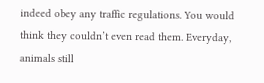indeed obey any traffic regulations. You would think they couldn’t even read them. Everyday, animals still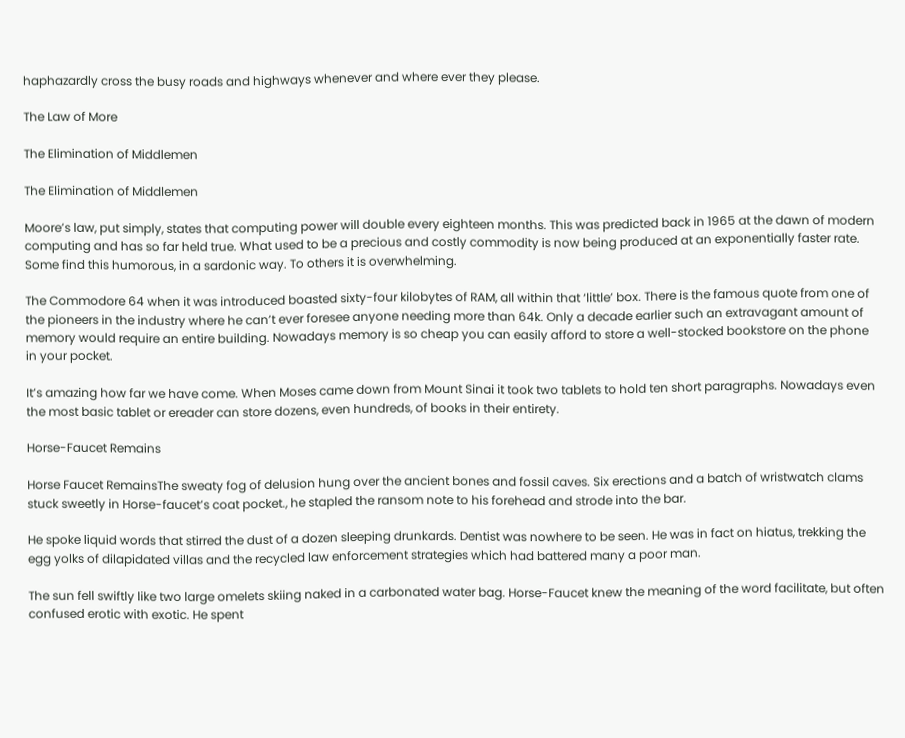haphazardly cross the busy roads and highways whenever and where ever they please.

The Law of More

The Elimination of Middlemen

The Elimination of Middlemen

Moore’s law, put simply, states that computing power will double every eighteen months. This was predicted back in 1965 at the dawn of modern computing and has so far held true. What used to be a precious and costly commodity is now being produced at an exponentially faster rate. Some find this humorous, in a sardonic way. To others it is overwhelming.

The Commodore 64 when it was introduced boasted sixty-four kilobytes of RAM, all within that ‘little’ box. There is the famous quote from one of the pioneers in the industry where he can’t ever foresee anyone needing more than 64k. Only a decade earlier such an extravagant amount of memory would require an entire building. Nowadays memory is so cheap you can easily afford to store a well-stocked bookstore on the phone in your pocket.

It’s amazing how far we have come. When Moses came down from Mount Sinai it took two tablets to hold ten short paragraphs. Nowadays even the most basic tablet or ereader can store dozens, even hundreds, of books in their entirety.

Horse-Faucet Remains

Horse Faucet RemainsThe sweaty fog of delusion hung over the ancient bones and fossil caves. Six erections and a batch of wristwatch clams stuck sweetly in Horse-faucet’s coat pocket., he stapled the ransom note to his forehead and strode into the bar.

He spoke liquid words that stirred the dust of a dozen sleeping drunkards. Dentist was nowhere to be seen. He was in fact on hiatus, trekking the egg yolks of dilapidated villas and the recycled law enforcement strategies which had battered many a poor man.

The sun fell swiftly like two large omelets skiing naked in a carbonated water bag. Horse-Faucet knew the meaning of the word facilitate, but often confused erotic with exotic. He spent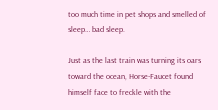too much time in pet shops and smelled of sleep… bad sleep.

Just as the last train was turning its oars toward the ocean, Horse-Faucet found himself face to freckle with the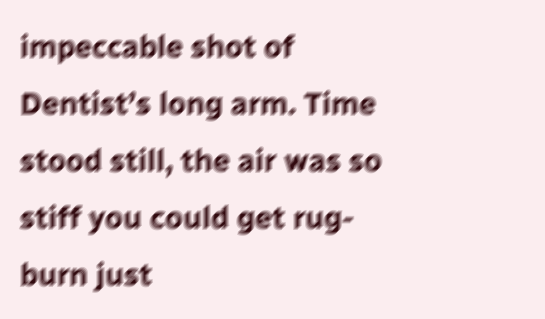impeccable shot of Dentist’s long arm. Time stood still, the air was so stiff you could get rug-burn just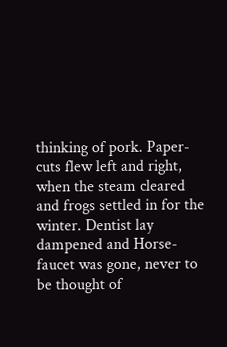thinking of pork. Paper-cuts flew left and right, when the steam cleared and frogs settled in for the winter. Dentist lay dampened and Horse-faucet was gone, never to be thought of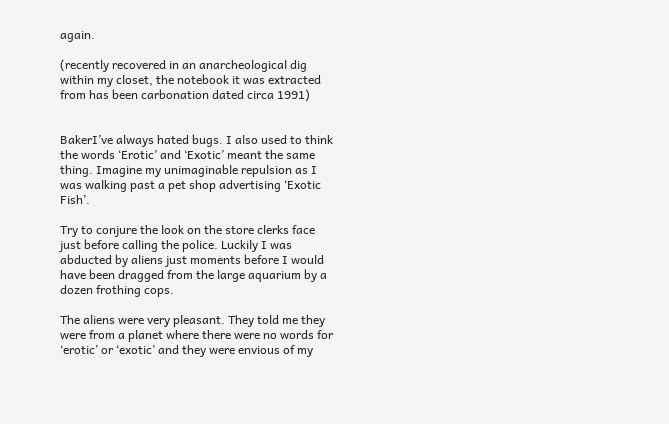again.

(recently recovered in an anarcheological dig within my closet, the notebook it was extracted from has been carbonation dated circa 1991)


BakerI’ve always hated bugs. I also used to think the words ‘Erotic’ and ‘Exotic’ meant the same thing. Imagine my unimaginable repulsion as I was walking past a pet shop advertising ‘Exotic Fish’.

Try to conjure the look on the store clerks face just before calling the police. Luckily I was abducted by aliens just moments before I would have been dragged from the large aquarium by a dozen frothing cops.

The aliens were very pleasant. They told me they were from a planet where there were no words for ‘erotic’ or ‘exotic’ and they were envious of my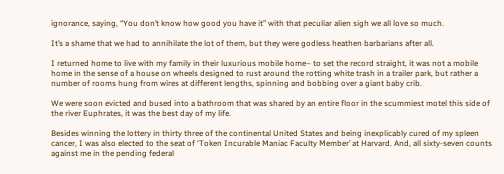ignorance, saying, “You don’t know how good you have it” with that peculiar alien sigh we all love so much.

It’s a shame that we had to annihilate the lot of them, but they were godless heathen barbarians after all.

I returned home to live with my family in their luxurious mobile home– to set the record straight, it was not a mobile home in the sense of a house on wheels designed to rust around the rotting white trash in a trailer park, but rather a number of rooms hung from wires at different lengths, spinning and bobbing over a giant baby crib.

We were soon evicted and bused into a bathroom that was shared by an entire floor in the scummiest motel this side of the river Euphrates, it was the best day of my life.

Besides winning the lottery in thirty three of the continental United States and being inexplicably cured of my spleen cancer, I was also elected to the seat of ‘Token Incurable Maniac Faculty Member’ at Harvard. And, all sixty-seven counts against me in the pending federal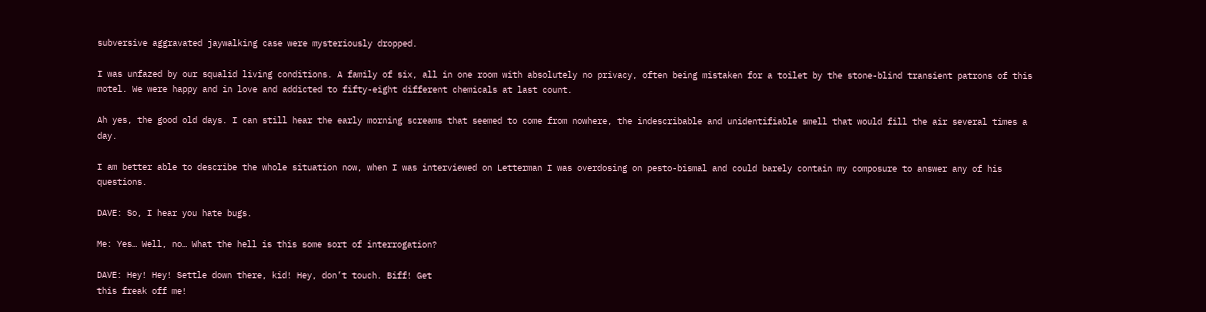subversive aggravated jaywalking case were mysteriously dropped.

I was unfazed by our squalid living conditions. A family of six, all in one room with absolutely no privacy, often being mistaken for a toilet by the stone-blind transient patrons of this motel. We were happy and in love and addicted to fifty-eight different chemicals at last count.

Ah yes, the good old days. I can still hear the early morning screams that seemed to come from nowhere, the indescribable and unidentifiable smell that would fill the air several times a day.

I am better able to describe the whole situation now, when I was interviewed on Letterman I was overdosing on pesto-bismal and could barely contain my composure to answer any of his questions.

DAVE: So, I hear you hate bugs.

Me: Yes… Well, no… What the hell is this some sort of interrogation?

DAVE: Hey! Hey! Settle down there, kid! Hey, don’t touch. Biff! Get
this freak off me!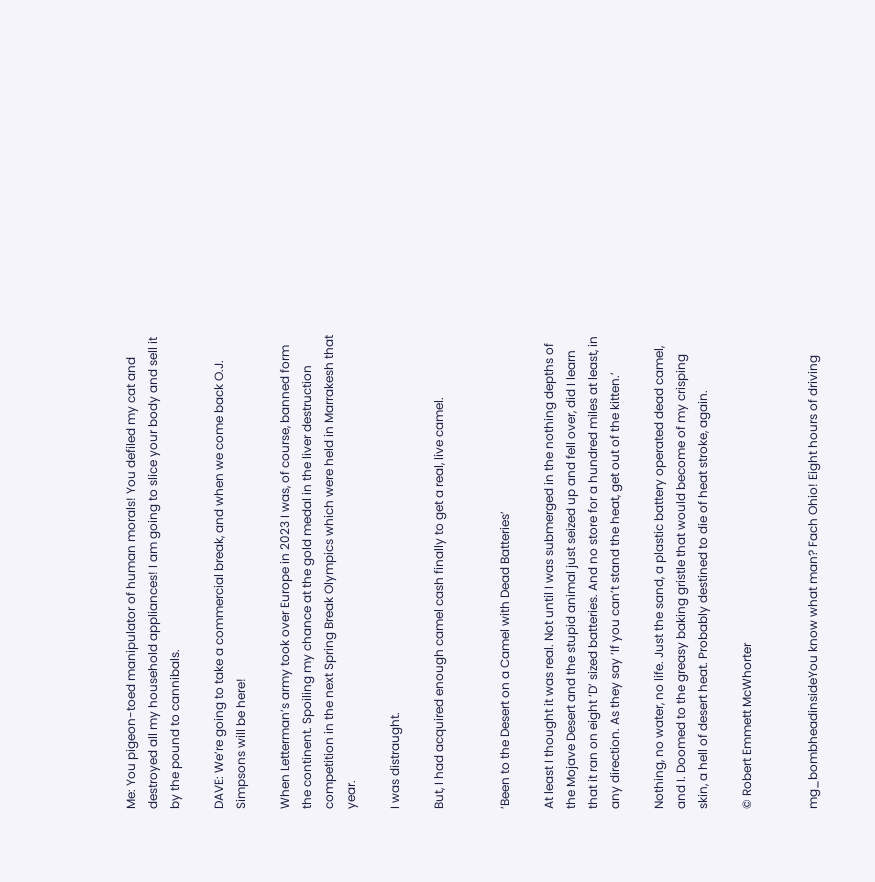Me: You pigeon-toed manipulator of human morals! You defiled my cat and destroyed all my household appliances! I am going to slice your body and sell it by the pound to cannibals.

DAVE: We’re going to take a commercial break, and when we come back O.J. Simpsons will be here!

When Letterman’s army took over Europe in 2023 I was, of course, banned form the continent. Spoiling my chance at the gold medal in the liver destruction competition in the next Spring Break Olympics which were held in Marrakesh that year.

I was distraught.

But, I had acquired enough camel cash finally to get a real, live camel.


‘Been to the Desert on a Camel with Dead Batteries’

At least I thought it was real. Not until I was submerged in the nothing depths of the Mojave Desert and the stupid animal just seized up and fell over, did I learn that it ran on eight ‘D’ sized batteries. And no store for a hundred miles at least, in any direction. As they say ‘If you can’t stand the heat, get out of the kitten.’

Nothing, no water, no life. Just the sand, a plastic battery operated dead camel, and I. Doomed to the greasy baking gristle that would become of my crisping skin, a hell of desert heat. Probably destined to die of heat stroke, again.

© Robert Emmett McWhorter


mg_bombheadinsideYou know what man? Fach Ohio! Eight hours of driving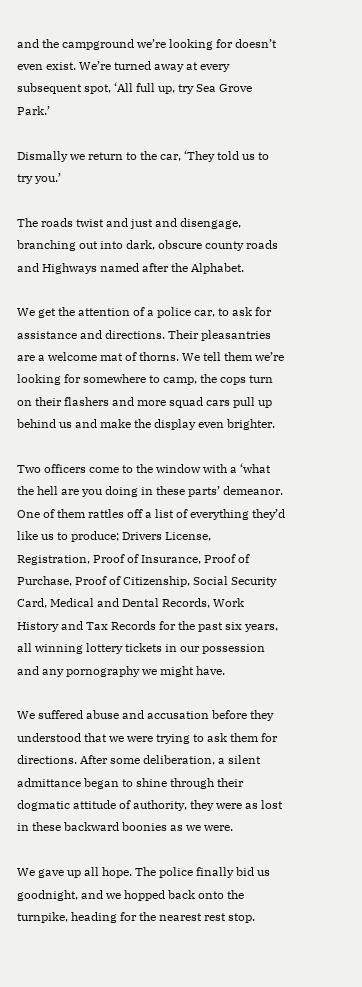and the campground we’re looking for doesn’t even exist. We’re turned away at every subsequent spot, ‘All full up, try Sea Grove Park.’

Dismally we return to the car, ‘They told us to try you.’

The roads twist and just and disengage, branching out into dark, obscure county roads and Highways named after the Alphabet.

We get the attention of a police car, to ask for assistance and directions. Their pleasantries are a welcome mat of thorns. We tell them we’re looking for somewhere to camp, the cops turn on their flashers and more squad cars pull up behind us and make the display even brighter.

Two officers come to the window with a ‘what the hell are you doing in these parts’ demeanor. One of them rattles off a list of everything they’d like us to produce; Drivers License, Registration, Proof of Insurance, Proof of Purchase, Proof of Citizenship, Social Security Card, Medical and Dental Records, Work History and Tax Records for the past six years, all winning lottery tickets in our possession and any pornography we might have.

We suffered abuse and accusation before they understood that we were trying to ask them for directions. After some deliberation, a silent admittance began to shine through their dogmatic attitude of authority, they were as lost in these backward boonies as we were.

We gave up all hope. The police finally bid us goodnight, and we hopped back onto the turnpike, heading for the nearest rest stop.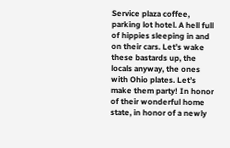Service plaza coffee, parking lot hotel. A hell full of hippies sleeping in and on their cars. Let’s wake these bastards up, the locals anyway, the ones with Ohio plates. Let’s make them party! In honor of their wonderful home state, in honor of a newly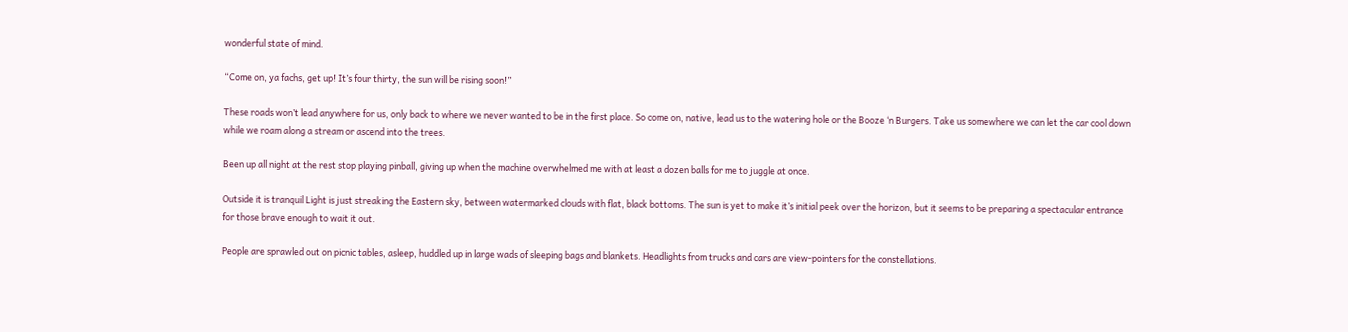wonderful state of mind.

“Come on, ya fachs, get up! It’s four thirty, the sun will be rising soon!”

These roads won’t lead anywhere for us, only back to where we never wanted to be in the first place. So come on, native, lead us to the watering hole or the Booze ‘n Burgers. Take us somewhere we can let the car cool down while we roam along a stream or ascend into the trees.

Been up all night at the rest stop playing pinball, giving up when the machine overwhelmed me with at least a dozen balls for me to juggle at once.

Outside it is tranquil Light is just streaking the Eastern sky, between watermarked clouds with flat, black bottoms. The sun is yet to make it’s initial peek over the horizon, but it seems to be preparing a spectacular entrance for those brave enough to wait it out.

People are sprawled out on picnic tables, asleep, huddled up in large wads of sleeping bags and blankets. Headlights from trucks and cars are view-pointers for the constellations.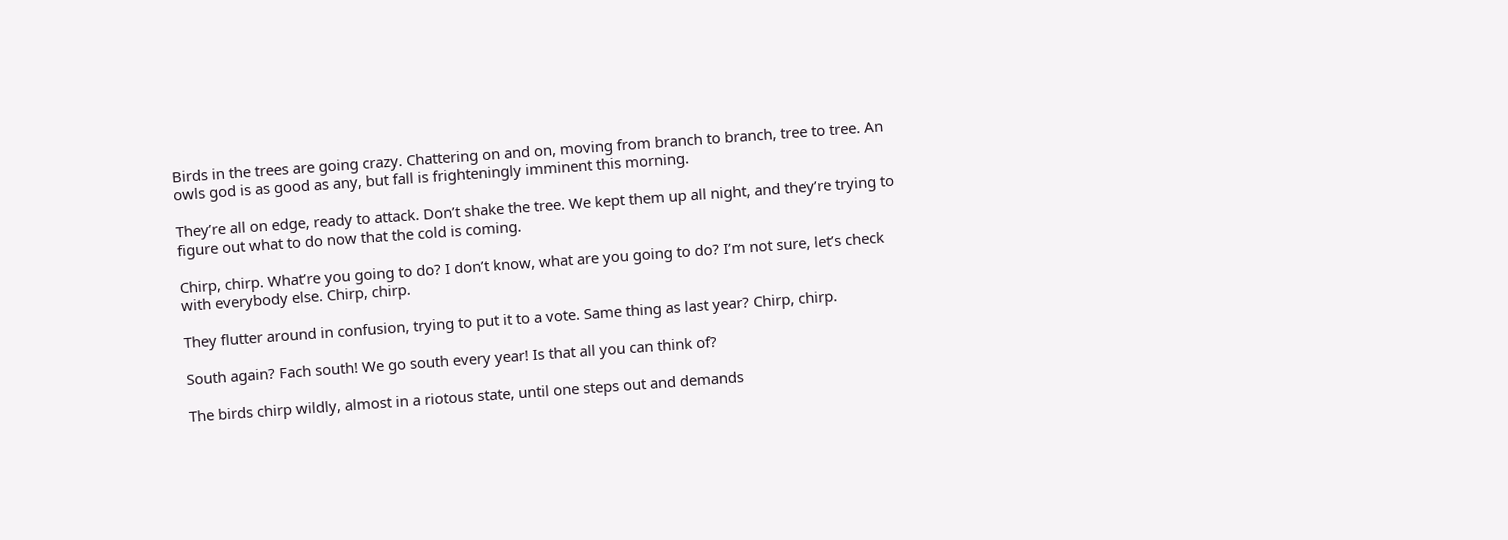Birds in the trees are going crazy. Chattering on and on, moving from branch to branch, tree to tree. An owls god is as good as any, but fall is frighteningly imminent this morning.

They’re all on edge, ready to attack. Don’t shake the tree. We kept them up all night, and they’re trying to figure out what to do now that the cold is coming.

Chirp, chirp. What’re you going to do? I don’t know, what are you going to do? I’m not sure, let’s check with everybody else. Chirp, chirp.

They flutter around in confusion, trying to put it to a vote. Same thing as last year? Chirp, chirp.

South again? Fach south! We go south every year! Is that all you can think of?

The birds chirp wildly, almost in a riotous state, until one steps out and demands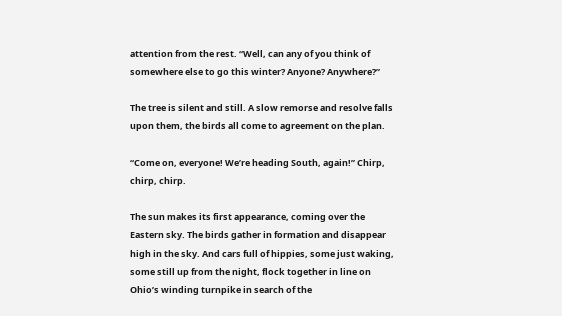attention from the rest. “Well, can any of you think of somewhere else to go this winter? Anyone? Anywhere?”

The tree is silent and still. A slow remorse and resolve falls upon them, the birds all come to agreement on the plan.

“Come on, everyone! We’re heading South, again!” Chirp, chirp, chirp.

The sun makes its first appearance, coming over the Eastern sky. The birds gather in formation and disappear high in the sky. And cars full of hippies, some just waking, some still up from the night, flock together in line on Ohio’s winding turnpike in search of the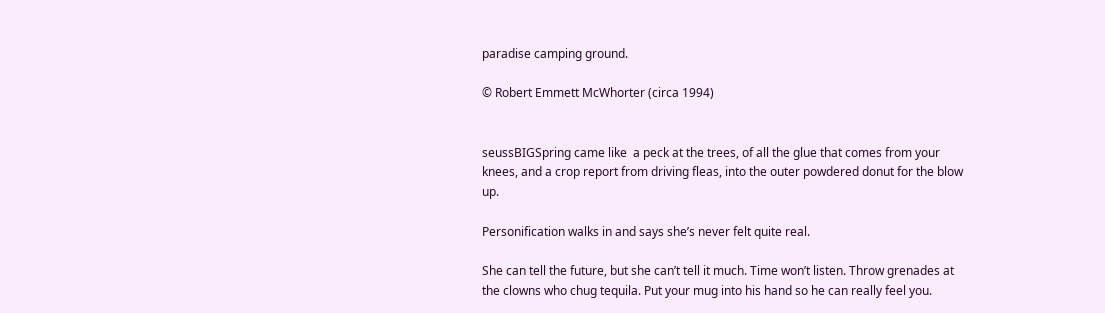paradise camping ground.

© Robert Emmett McWhorter (circa 1994)


seussBIGSpring came like  a peck at the trees, of all the glue that comes from your knees, and a crop report from driving fleas, into the outer powdered donut for the blow up.

Personification walks in and says she’s never felt quite real.

She can tell the future, but she can’t tell it much. Time won’t listen. Throw grenades at the clowns who chug tequila. Put your mug into his hand so he can really feel you.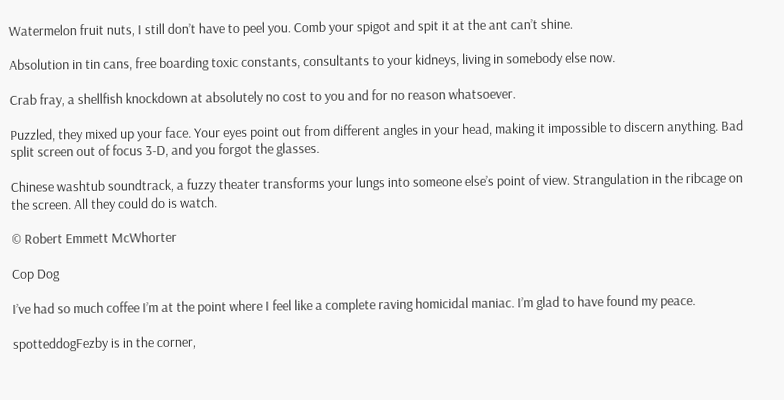Watermelon fruit nuts, I still don’t have to peel you. Comb your spigot and spit it at the ant can’t shine.

Absolution in tin cans, free boarding toxic constants, consultants to your kidneys, living in somebody else now.

Crab fray, a shellfish knockdown at absolutely no cost to you and for no reason whatsoever.

Puzzled, they mixed up your face. Your eyes point out from different angles in your head, making it impossible to discern anything. Bad split screen out of focus 3-D, and you forgot the glasses.

Chinese washtub soundtrack, a fuzzy theater transforms your lungs into someone else’s point of view. Strangulation in the ribcage on the screen. All they could do is watch.

© Robert Emmett McWhorter

Cop Dog

I’ve had so much coffee I’m at the point where I feel like a complete raving homicidal maniac. I’m glad to have found my peace.

spotteddogFezby is in the corner,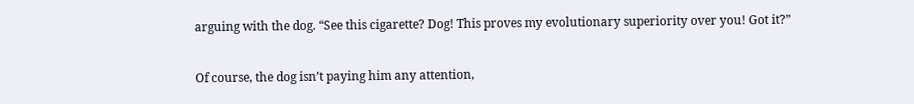arguing with the dog. “See this cigarette? Dog! This proves my evolutionary superiority over you! Got it?”

Of course, the dog isn’t paying him any attention,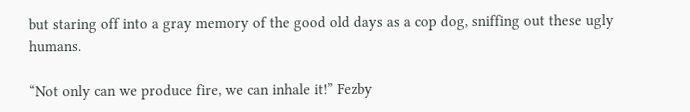but staring off into a gray memory of the good old days as a cop dog, sniffing out these ugly humans.

“Not only can we produce fire, we can inhale it!” Fezby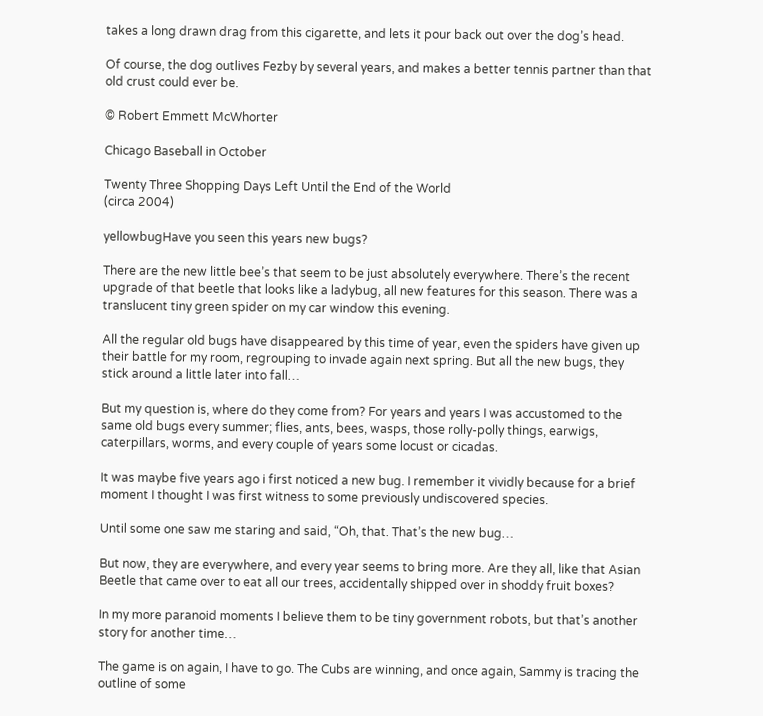takes a long drawn drag from this cigarette, and lets it pour back out over the dog’s head.

Of course, the dog outlives Fezby by several years, and makes a better tennis partner than that old crust could ever be.

© Robert Emmett McWhorter

Chicago Baseball in October

Twenty Three Shopping Days Left Until the End of the World
(circa 2004)

yellowbugHave you seen this years new bugs?

There are the new little bee’s that seem to be just absolutely everywhere. There’s the recent upgrade of that beetle that looks like a ladybug, all new features for this season. There was a translucent tiny green spider on my car window this evening.

All the regular old bugs have disappeared by this time of year, even the spiders have given up their battle for my room, regrouping to invade again next spring. But all the new bugs, they stick around a little later into fall…

But my question is, where do they come from? For years and years I was accustomed to the same old bugs every summer; flies, ants, bees, wasps, those rolly-polly things, earwigs, caterpillars, worms, and every couple of years some locust or cicadas.

It was maybe five years ago i first noticed a new bug. I remember it vividly because for a brief moment I thought I was first witness to some previously undiscovered species.

Until some one saw me staring and said, “Oh, that. That’s the new bug…

But now, they are everywhere, and every year seems to bring more. Are they all, like that Asian Beetle that came over to eat all our trees, accidentally shipped over in shoddy fruit boxes?

In my more paranoid moments I believe them to be tiny government robots, but that’s another story for another time…

The game is on again, I have to go. The Cubs are winning, and once again, Sammy is tracing the outline of some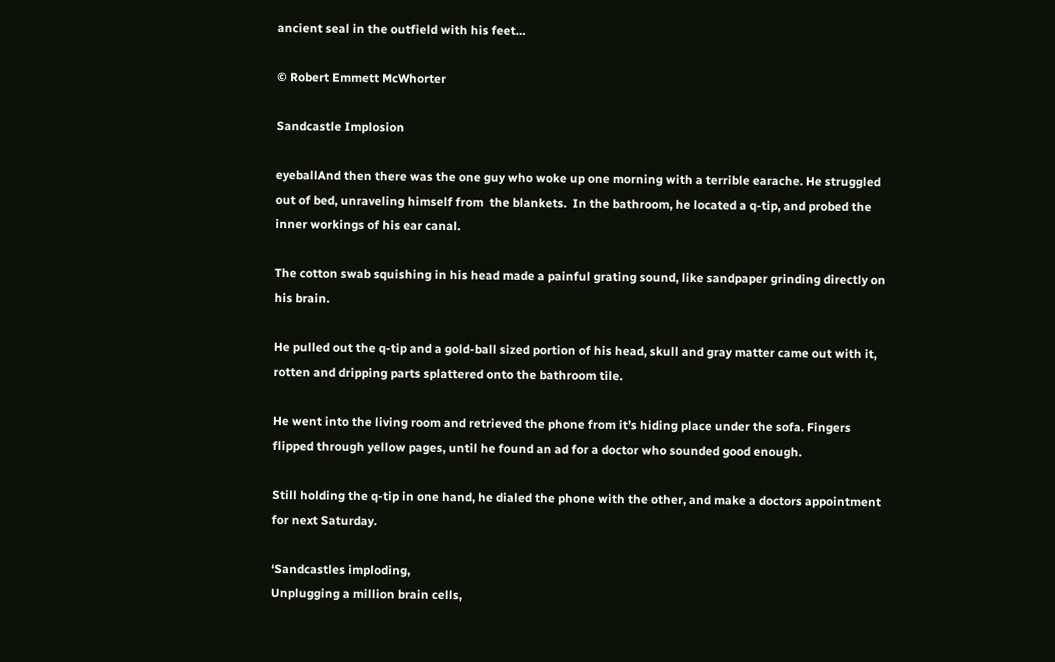ancient seal in the outfield with his feet…

© Robert Emmett McWhorter

Sandcastle Implosion

eyeballAnd then there was the one guy who woke up one morning with a terrible earache. He struggled out of bed, unraveling himself from  the blankets.  In the bathroom, he located a q-tip, and probed the inner workings of his ear canal.

The cotton swab squishing in his head made a painful grating sound, like sandpaper grinding directly on his brain.

He pulled out the q-tip and a gold-ball sized portion of his head, skull and gray matter came out with it, rotten and dripping parts splattered onto the bathroom tile.

He went into the living room and retrieved the phone from it’s hiding place under the sofa. Fingers flipped through yellow pages, until he found an ad for a doctor who sounded good enough.

Still holding the q-tip in one hand, he dialed the phone with the other, and make a doctors appointment for next Saturday.

‘Sandcastles imploding,
Unplugging a million brain cells,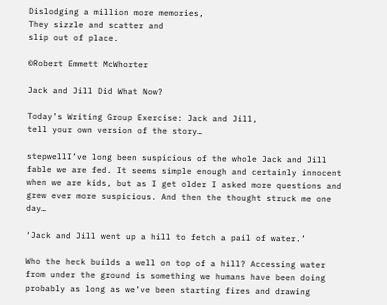Dislodging a million more memories,
They sizzle and scatter and
slip out of place.

©Robert Emmett McWhorter

Jack and Jill Did What Now?

Today’s Writing Group Exercise: Jack and Jill,
tell your own version of the story…

stepwellI’ve long been suspicious of the whole Jack and Jill fable we are fed. It seems simple enough and certainly innocent when we are kids, but as I get older I asked more questions and grew ever more suspicious. And then the thought struck me one day…

‘Jack and Jill went up a hill to fetch a pail of water.’

Who the heck builds a well on top of a hill? Accessing water from under the ground is something we humans have been doing probably as long as we’ve been starting fires and drawing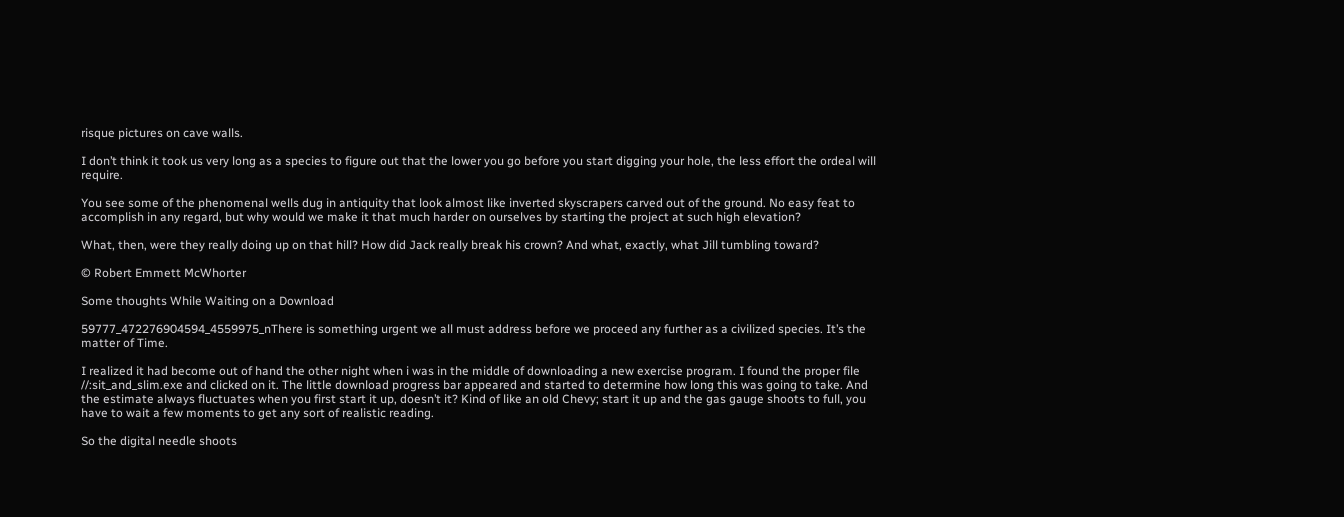risque pictures on cave walls.

I don’t think it took us very long as a species to figure out that the lower you go before you start digging your hole, the less effort the ordeal will require.

You see some of the phenomenal wells dug in antiquity that look almost like inverted skyscrapers carved out of the ground. No easy feat to accomplish in any regard, but why would we make it that much harder on ourselves by starting the project at such high elevation?

What, then, were they really doing up on that hill? How did Jack really break his crown? And what, exactly, what Jill tumbling toward?

© Robert Emmett McWhorter

Some thoughts While Waiting on a Download

59777_472276904594_4559975_nThere is something urgent we all must address before we proceed any further as a civilized species. It’s the matter of Time.

I realized it had become out of hand the other night when i was in the middle of downloading a new exercise program. I found the proper file //:sit_and_slim.exe and clicked on it. The little download progress bar appeared and started to determine how long this was going to take. And the estimate always fluctuates when you first start it up, doesn’t it? Kind of like an old Chevy; start it up and the gas gauge shoots to full, you have to wait a few moments to get any sort of realistic reading.

So the digital needle shoots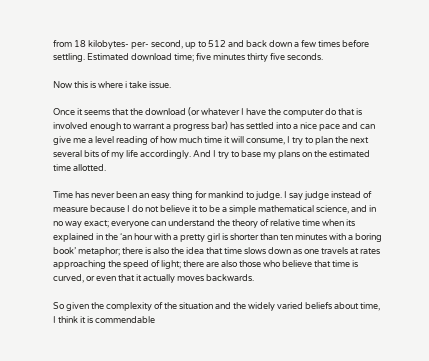from 18 kilobytes- per- second, up to 512 and back down a few times before settling. Estimated download time; five minutes thirty five seconds.

Now this is where i take issue.

Once it seems that the download (or whatever I have the computer do that is involved enough to warrant a progress bar) has settled into a nice pace and can give me a level reading of how much time it will consume, I try to plan the next several bits of my life accordingly. And I try to base my plans on the estimated time allotted.

Time has never been an easy thing for mankind to judge. I say judge instead of measure because I do not believe it to be a simple mathematical science, and in no way exact; everyone can understand the theory of relative time when its explained in the ‘an hour with a pretty girl is shorter than ten minutes with a boring book’ metaphor; there is also the idea that time slows down as one travels at rates approaching the speed of light; there are also those who believe that time is curved, or even that it actually moves backwards.

So given the complexity of the situation and the widely varied beliefs about time, I think it is commendable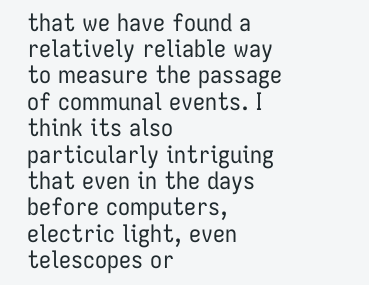that we have found a relatively reliable way to measure the passage of communal events. I think its also particularly intriguing that even in the days before computers, electric light, even telescopes or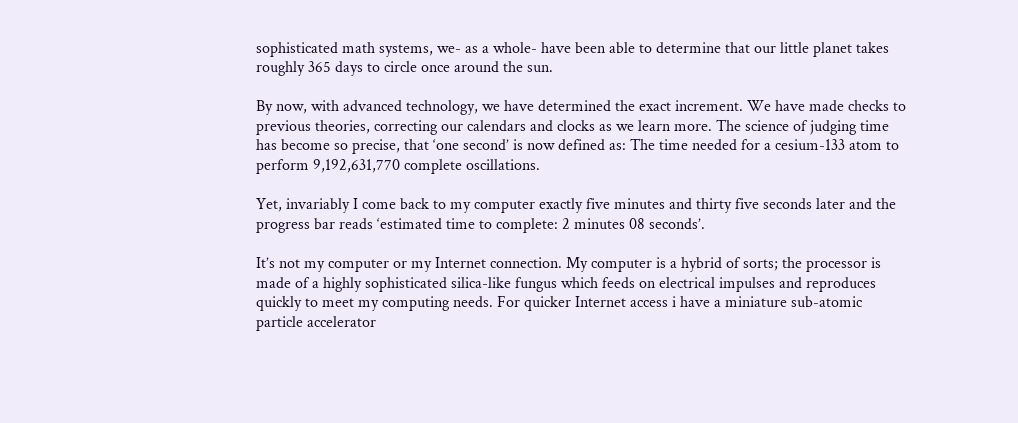sophisticated math systems, we- as a whole- have been able to determine that our little planet takes roughly 365 days to circle once around the sun.

By now, with advanced technology, we have determined the exact increment. We have made checks to previous theories, correcting our calendars and clocks as we learn more. The science of judging time has become so precise, that ‘one second’ is now defined as: The time needed for a cesium-133 atom to perform 9,192,631,770 complete oscillations.

Yet, invariably I come back to my computer exactly five minutes and thirty five seconds later and the progress bar reads ‘estimated time to complete: 2 minutes 08 seconds’.

It’s not my computer or my Internet connection. My computer is a hybrid of sorts; the processor is made of a highly sophisticated silica-like fungus which feeds on electrical impulses and reproduces quickly to meet my computing needs. For quicker Internet access i have a miniature sub-atomic particle accelerator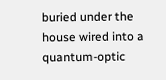buried under the house wired into a quantum-optic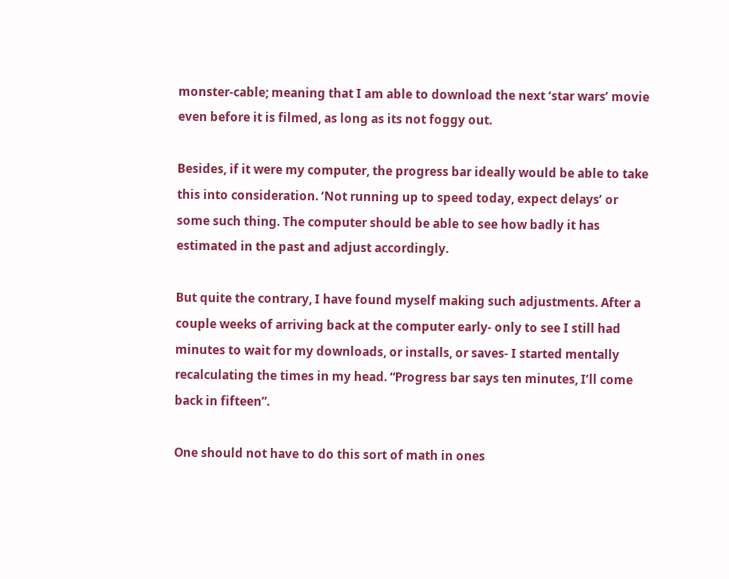monster-cable; meaning that I am able to download the next ‘star wars’ movie even before it is filmed, as long as its not foggy out.

Besides, if it were my computer, the progress bar ideally would be able to take this into consideration. ‘Not running up to speed today, expect delays’ or some such thing. The computer should be able to see how badly it has estimated in the past and adjust accordingly.

But quite the contrary, I have found myself making such adjustments. After a couple weeks of arriving back at the computer early- only to see I still had minutes to wait for my downloads, or installs, or saves- I started mentally recalculating the times in my head. “Progress bar says ten minutes, I’ll come back in fifteen”.

One should not have to do this sort of math in ones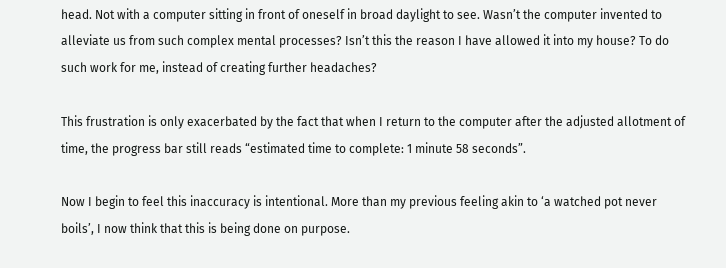head. Not with a computer sitting in front of oneself in broad daylight to see. Wasn’t the computer invented to alleviate us from such complex mental processes? Isn’t this the reason I have allowed it into my house? To do such work for me, instead of creating further headaches?

This frustration is only exacerbated by the fact that when I return to the computer after the adjusted allotment of time, the progress bar still reads “estimated time to complete: 1 minute 58 seconds”.

Now I begin to feel this inaccuracy is intentional. More than my previous feeling akin to ‘a watched pot never boils’, I now think that this is being done on purpose.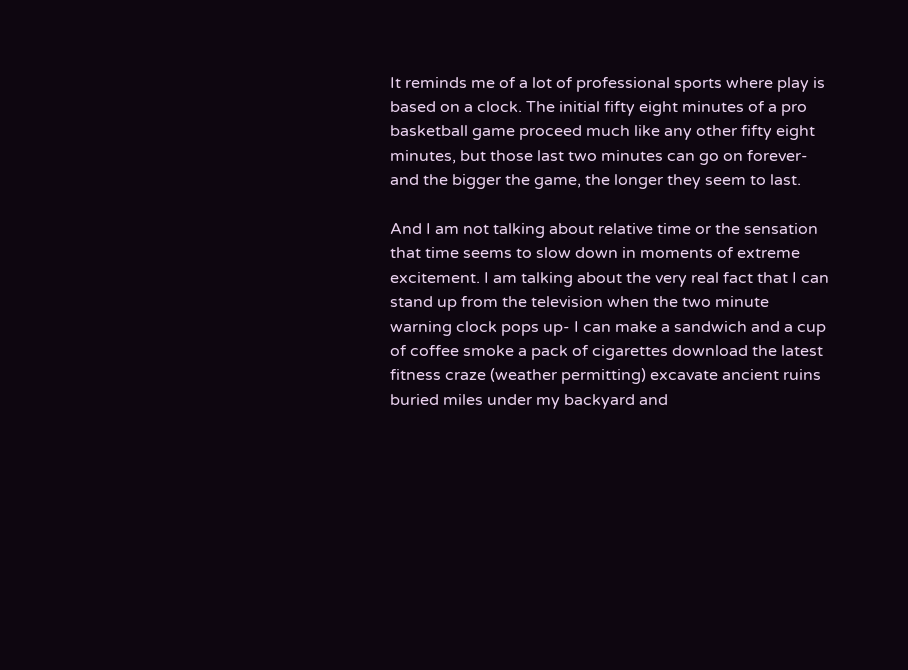It reminds me of a lot of professional sports where play is based on a clock. The initial fifty eight minutes of a pro basketball game proceed much like any other fifty eight minutes, but those last two minutes can go on forever- and the bigger the game, the longer they seem to last.

And I am not talking about relative time or the sensation that time seems to slow down in moments of extreme excitement. I am talking about the very real fact that I can stand up from the television when the two minute warning clock pops up- I can make a sandwich and a cup of coffee smoke a pack of cigarettes download the latest fitness craze (weather permitting) excavate ancient ruins buried miles under my backyard and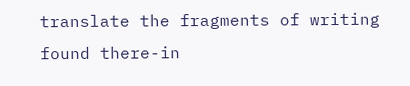translate the fragments of writing found there-in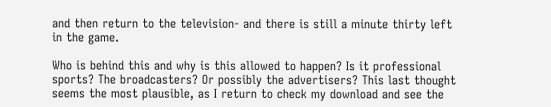and then return to the television- and there is still a minute thirty left in the game.

Who is behind this and why is this allowed to happen? Is it professional sports? The broadcasters? Or possibly the advertisers? This last thought seems the most plausible, as I return to check my download and see the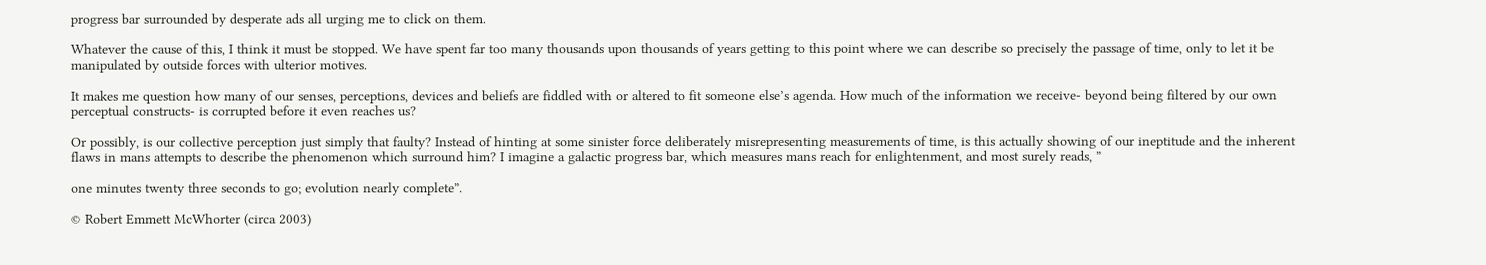progress bar surrounded by desperate ads all urging me to click on them.

Whatever the cause of this, I think it must be stopped. We have spent far too many thousands upon thousands of years getting to this point where we can describe so precisely the passage of time, only to let it be manipulated by outside forces with ulterior motives.

It makes me question how many of our senses, perceptions, devices and beliefs are fiddled with or altered to fit someone else’s agenda. How much of the information we receive- beyond being filtered by our own perceptual constructs- is corrupted before it even reaches us?

Or possibly, is our collective perception just simply that faulty? Instead of hinting at some sinister force deliberately misrepresenting measurements of time, is this actually showing of our ineptitude and the inherent flaws in mans attempts to describe the phenomenon which surround him? I imagine a galactic progress bar, which measures mans reach for enlightenment, and most surely reads, ”

one minutes twenty three seconds to go; evolution nearly complete”.

© Robert Emmett McWhorter (circa 2003)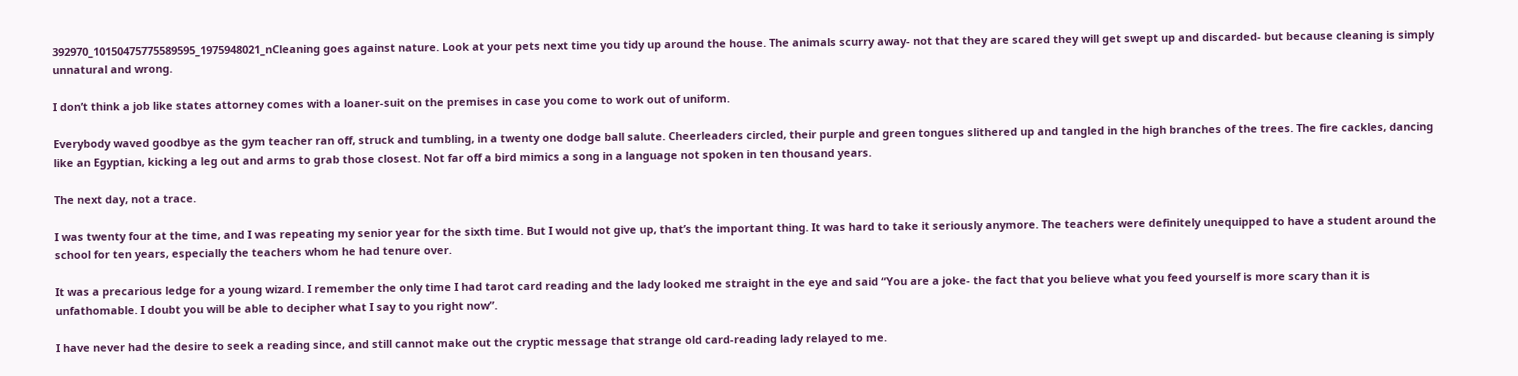392970_10150475775589595_1975948021_nCleaning goes against nature. Look at your pets next time you tidy up around the house. The animals scurry away- not that they are scared they will get swept up and discarded- but because cleaning is simply unnatural and wrong.

I don’t think a job like states attorney comes with a loaner-suit on the premises in case you come to work out of uniform.

Everybody waved goodbye as the gym teacher ran off, struck and tumbling, in a twenty one dodge ball salute. Cheerleaders circled, their purple and green tongues slithered up and tangled in the high branches of the trees. The fire cackles, dancing like an Egyptian, kicking a leg out and arms to grab those closest. Not far off a bird mimics a song in a language not spoken in ten thousand years.

The next day, not a trace.

I was twenty four at the time, and I was repeating my senior year for the sixth time. But I would not give up, that’s the important thing. It was hard to take it seriously anymore. The teachers were definitely unequipped to have a student around the school for ten years, especially the teachers whom he had tenure over.

It was a precarious ledge for a young wizard. I remember the only time I had tarot card reading and the lady looked me straight in the eye and said “You are a joke- the fact that you believe what you feed yourself is more scary than it is unfathomable. I doubt you will be able to decipher what I say to you right now”.

I have never had the desire to seek a reading since, and still cannot make out the cryptic message that strange old card-reading lady relayed to me.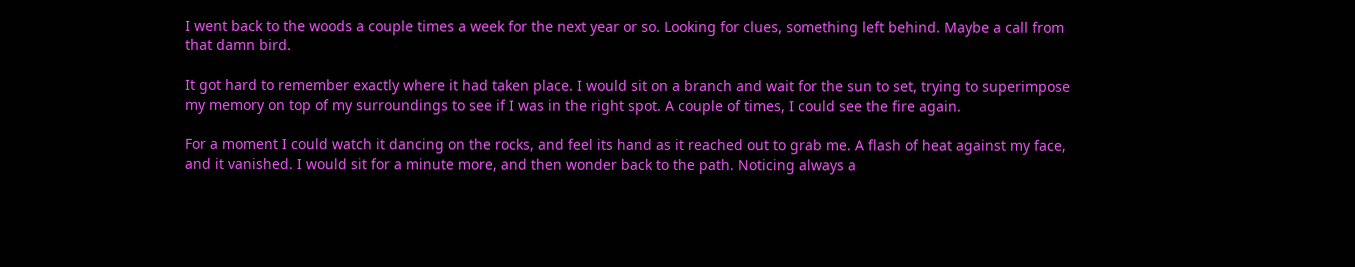I went back to the woods a couple times a week for the next year or so. Looking for clues, something left behind. Maybe a call from that damn bird.

It got hard to remember exactly where it had taken place. I would sit on a branch and wait for the sun to set, trying to superimpose my memory on top of my surroundings to see if I was in the right spot. A couple of times, I could see the fire again.

For a moment I could watch it dancing on the rocks, and feel its hand as it reached out to grab me. A flash of heat against my face, and it vanished. I would sit for a minute more, and then wonder back to the path. Noticing always a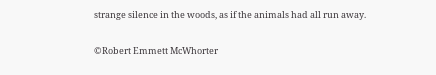strange silence in the woods, as if the animals had all run away.

©Robert Emmett McWhorter